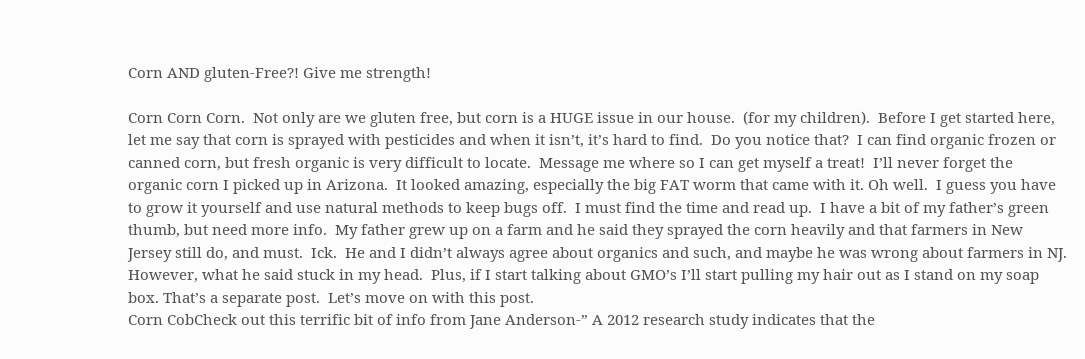Corn AND gluten-Free?! Give me strength!

Corn Corn Corn.  Not only are we gluten free, but corn is a HUGE issue in our house.  (for my children).  Before I get started here, let me say that corn is sprayed with pesticides and when it isn’t, it’s hard to find.  Do you notice that?  I can find organic frozen or canned corn, but fresh organic is very difficult to locate.  Message me where so I can get myself a treat!  I’ll never forget the organic corn I picked up in Arizona.  It looked amazing, especially the big FAT worm that came with it. Oh well.  I guess you have to grow it yourself and use natural methods to keep bugs off.  I must find the time and read up.  I have a bit of my father’s green thumb, but need more info.  My father grew up on a farm and he said they sprayed the corn heavily and that farmers in New Jersey still do, and must.  Ick.  He and I didn’t always agree about organics and such, and maybe he was wrong about farmers in NJ.  However, what he said stuck in my head.  Plus, if I start talking about GMO’s I’ll start pulling my hair out as I stand on my soap box. That’s a separate post.  Let’s move on with this post.
Corn CobCheck out this terrific bit of info from Jane Anderson-” A 2012 research study indicates that the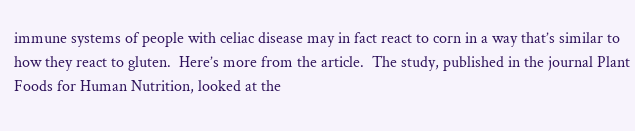immune systems of people with celiac disease may in fact react to corn in a way that’s similar to how they react to gluten.  Here’s more from the article.  The study, published in the journal Plant Foods for Human Nutrition, looked at the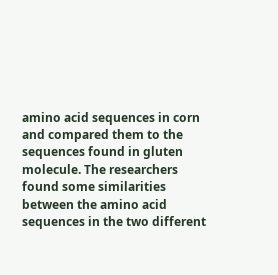amino acid sequences in corn and compared them to the sequences found in gluten molecule. The researchers found some similarities between the amino acid sequences in the two different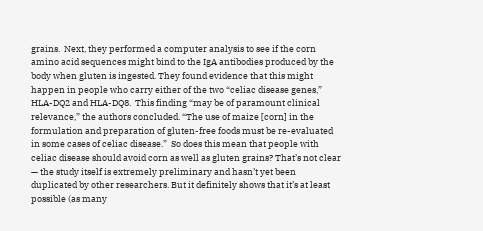grains.  Next, they performed a computer analysis to see if the corn amino acid sequences might bind to the IgA antibodies produced by the body when gluten is ingested. They found evidence that this might happen in people who carry either of the two “celiac disease genes,” HLA-DQ2 and HLA-DQ8.  This finding “may be of paramount clinical relevance,” the authors concluded. “The use of maize [corn] in the formulation and preparation of gluten-free foods must be re-evaluated in some cases of celiac disease.”  So does this mean that people with celiac disease should avoid corn as well as gluten grains? That’s not clear — the study itself is extremely preliminary and hasn’t yet been duplicated by other researchers. But it definitely shows that it’s at least possible (as many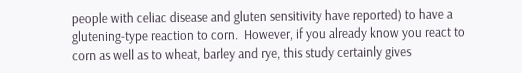people with celiac disease and gluten sensitivity have reported) to have a glutening-type reaction to corn.  However, if you already know you react to corn as well as to wheat, barley and rye, this study certainly gives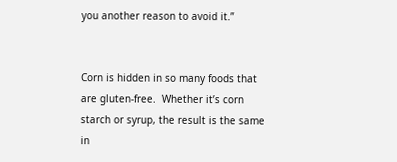you another reason to avoid it.”


Corn is hidden in so many foods that are gluten-free.  Whether it’s corn starch or syrup, the result is the same in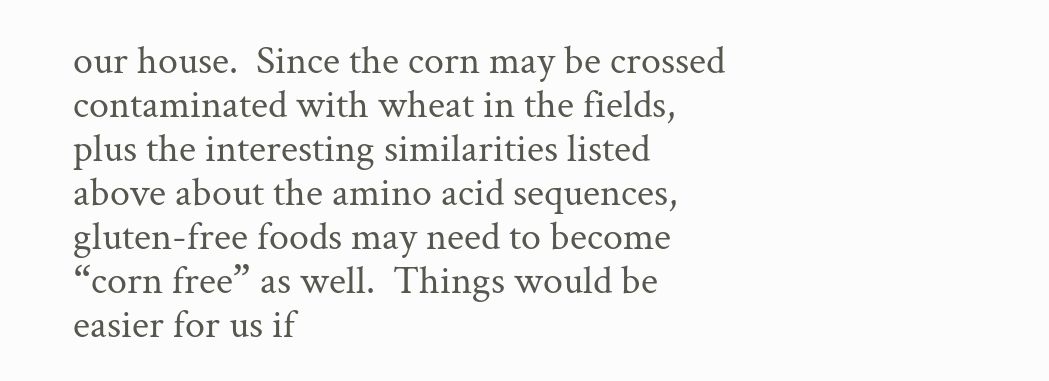our house.  Since the corn may be crossed contaminated with wheat in the fields, plus the interesting similarities listed above about the amino acid sequences, gluten-free foods may need to become “corn free” as well.  Things would be easier for us if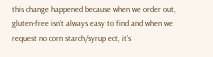this change happened because when we order out, gluten-free isn’t always easy to find and when we request no corn starch/syrup ect, it’s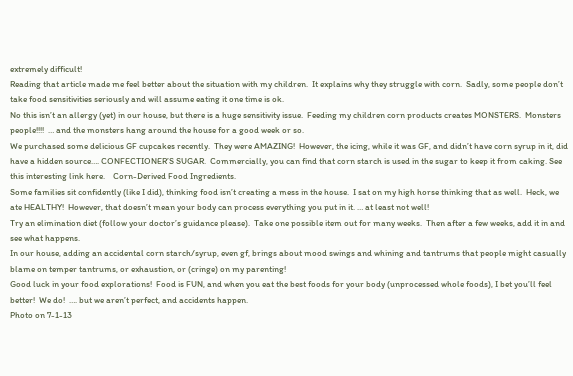extremely difficult!
Reading that article made me feel better about the situation with my children.  It explains why they struggle with corn.  Sadly, some people don’t take food sensitivities seriously and will assume eating it one time is ok.
No this isn’t an allergy (yet) in our house, but there is a huge sensitivity issue.  Feeding my children corn products creates MONSTERS.  Monsters people!!!!  … and the monsters hang around the house for a good week or so.
We purchased some delicious GF cupcakes recently.  They were AMAZING!  However, the icing, while it was GF, and didn’t have corn syrup in it, did have a hidden source…. CONFECTIONER’S SUGAR.  Commercially, you can find that corn starch is used in the sugar to keep it from caking. See this interesting link here.    Corn-Derived Food Ingredients.
Some families sit confidently (like I did), thinking food isn’t creating a mess in the house.  I sat on my high horse thinking that as well.  Heck, we ate HEALTHY!  However, that doesn’t mean your body can process everything you put in it. … at least not well!
Try an elimination diet (follow your doctor’s guidance please).  Take one possible item out for many weeks.  Then after a few weeks, add it in and see what happens.
In our house, adding an accidental corn starch/syrup, even gf, brings about mood swings and whining and tantrums that people might casually blame on temper tantrums, or exhaustion, or (cringe) on my parenting!
Good luck in your food explorations!  Food is FUN, and when you eat the best foods for your body (unprocessed whole foods), I bet you’ll feel better!  We do!  …. but we aren’t perfect, and accidents happen.
Photo on 7-1-13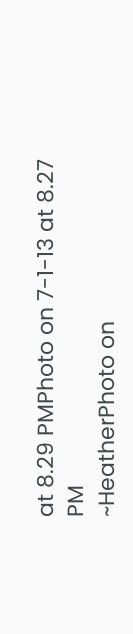at 8.29 PMPhoto on 7-1-13 at 8.27 PM
~HeatherPhoto on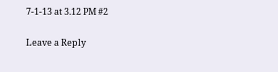7-1-13 at 3.12 PM #2

Leave a Reply